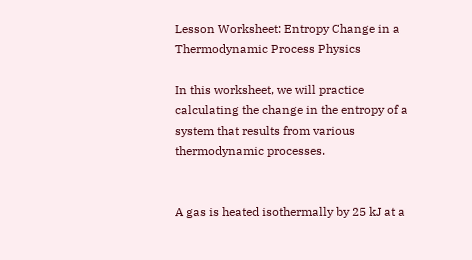Lesson Worksheet: Entropy Change in a Thermodynamic Process Physics

In this worksheet, we will practice calculating the change in the entropy of a system that results from various thermodynamic processes.


A gas is heated isothermally by 25 kJ at a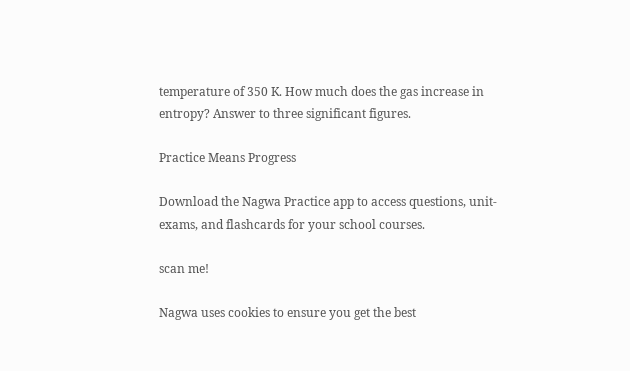temperature of 350 K. How much does the gas increase in entropy? Answer to three significant figures.

Practice Means Progress

Download the Nagwa Practice app to access questions, unit-exams, and flashcards for your school courses.

scan me!

Nagwa uses cookies to ensure you get the best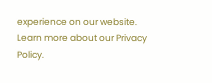experience on our website. Learn more about our Privacy Policy.